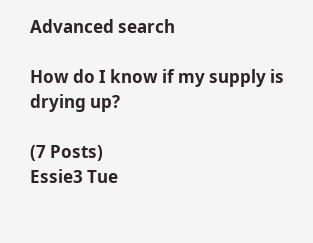Advanced search

How do I know if my supply is drying up?

(7 Posts)
Essie3 Tue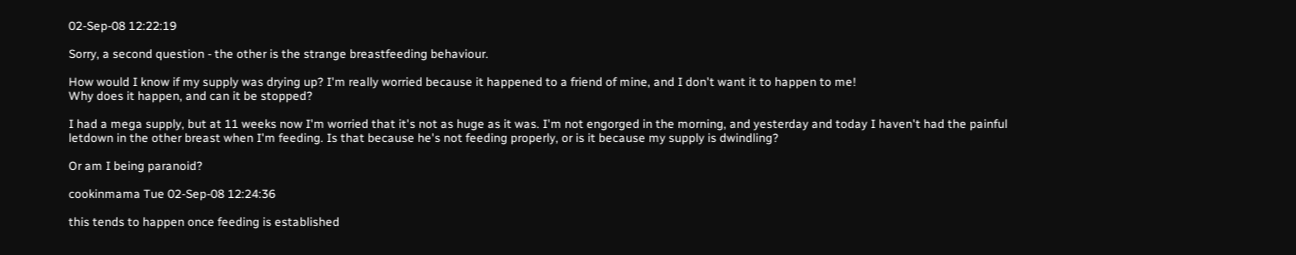02-Sep-08 12:22:19

Sorry, a second question - the other is the strange breastfeeding behaviour.

How would I know if my supply was drying up? I'm really worried because it happened to a friend of mine, and I don't want it to happen to me!
Why does it happen, and can it be stopped?

I had a mega supply, but at 11 weeks now I'm worried that it's not as huge as it was. I'm not engorged in the morning, and yesterday and today I haven't had the painful letdown in the other breast when I'm feeding. Is that because he's not feeding properly, or is it because my supply is dwindling?

Or am I being paranoid?

cookinmama Tue 02-Sep-08 12:24:36

this tends to happen once feeding is established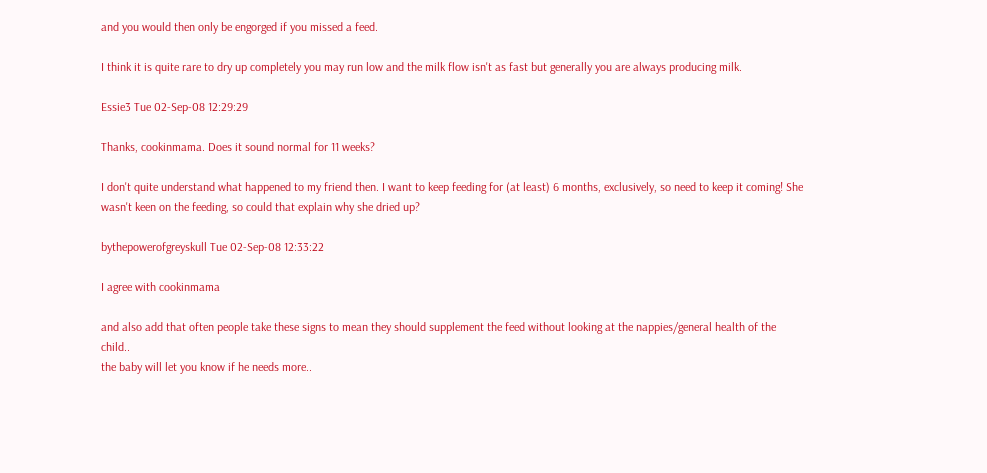and you would then only be engorged if you missed a feed.

I think it is quite rare to dry up completely you may run low and the milk flow isn't as fast but generally you are always producing milk.

Essie3 Tue 02-Sep-08 12:29:29

Thanks, cookinmama. Does it sound normal for 11 weeks?

I don't quite understand what happened to my friend then. I want to keep feeding for (at least) 6 months, exclusively, so need to keep it coming! She wasn't keen on the feeding, so could that explain why she dried up?

bythepowerofgreyskull Tue 02-Sep-08 12:33:22

I agree with cookinmama

and also add that often people take these signs to mean they should supplement the feed without looking at the nappies/general health of the child..
the baby will let you know if he needs more..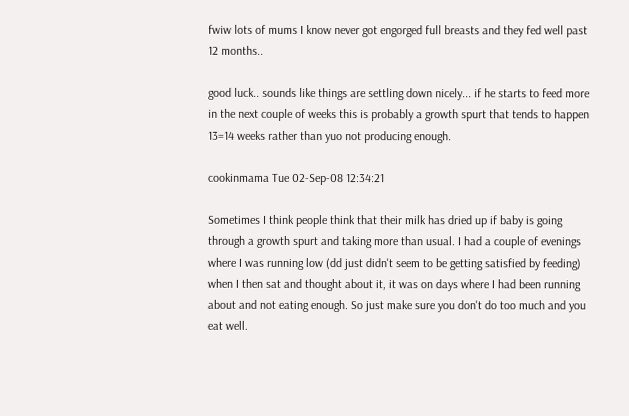fwiw lots of mums I know never got engorged full breasts and they fed well past 12 months..

good luck.. sounds like things are settling down nicely... if he starts to feed more in the next couple of weeks this is probably a growth spurt that tends to happen 13=14 weeks rather than yuo not producing enough.

cookinmama Tue 02-Sep-08 12:34:21

Sometimes I think people think that their milk has dried up if baby is going through a growth spurt and taking more than usual. I had a couple of evenings where I was running low (dd just didn't seem to be getting satisfied by feeding) when I then sat and thought about it, it was on days where I had been running about and not eating enough. So just make sure you don't do too much and you eat well.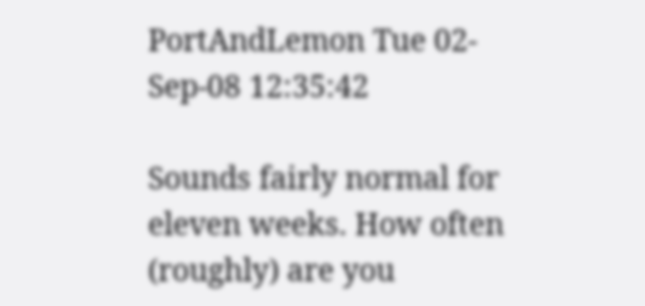PortAndLemon Tue 02-Sep-08 12:35:42

Sounds fairly normal for eleven weeks. How often (roughly) are you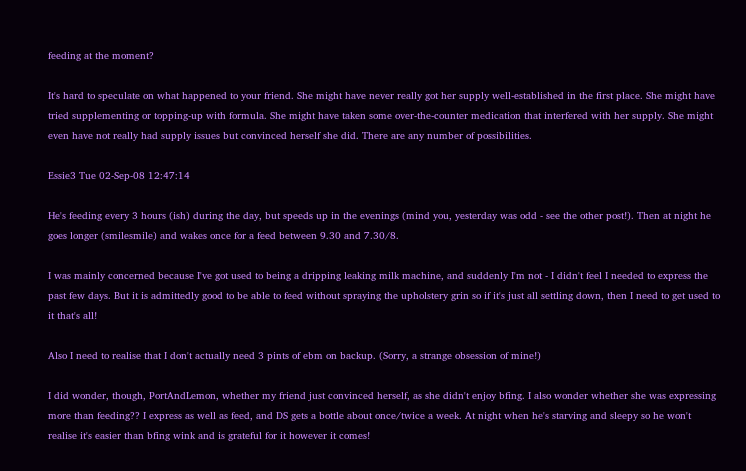feeding at the moment?

It's hard to speculate on what happened to your friend. She might have never really got her supply well-established in the first place. She might have tried supplementing or topping-up with formula. She might have taken some over-the-counter medication that interfered with her supply. She might even have not really had supply issues but convinced herself she did. There are any number of possibilities.

Essie3 Tue 02-Sep-08 12:47:14

He's feeding every 3 hours (ish) during the day, but speeds up in the evenings (mind you, yesterday was odd - see the other post!). Then at night he goes longer (smilesmile) and wakes once for a feed between 9.30 and 7.30/8.

I was mainly concerned because I've got used to being a dripping leaking milk machine, and suddenly I'm not - I didn't feel I needed to express the past few days. But it is admittedly good to be able to feed without spraying the upholstery grin so if it's just all settling down, then I need to get used to it that's all!

Also I need to realise that I don't actually need 3 pints of ebm on backup. (Sorry, a strange obsession of mine!)

I did wonder, though, PortAndLemon, whether my friend just convinced herself, as she didn't enjoy bfing. I also wonder whether she was expressing more than feeding?? I express as well as feed, and DS gets a bottle about once/twice a week. At night when he's starving and sleepy so he won't realise it's easier than bfing wink and is grateful for it however it comes!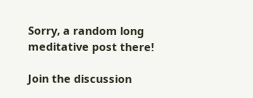Sorry, a random long meditative post there!

Join the discussion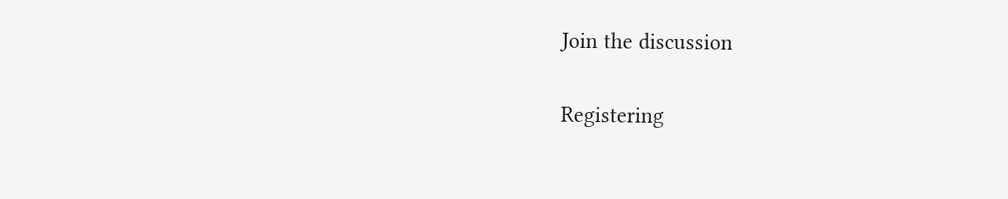Join the discussion

Registering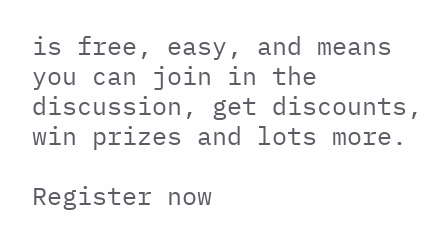is free, easy, and means you can join in the discussion, get discounts, win prizes and lots more.

Register now